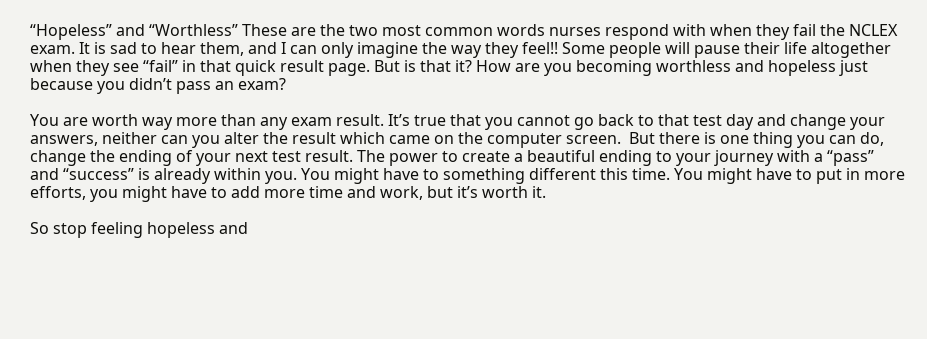“Hopeless” and “Worthless” These are the two most common words nurses respond with when they fail the NCLEX exam. It is sad to hear them, and I can only imagine the way they feel!! Some people will pause their life altogether when they see “fail” in that quick result page. But is that it? How are you becoming worthless and hopeless just because you didn’t pass an exam?

You are worth way more than any exam result. It’s true that you cannot go back to that test day and change your answers, neither can you alter the result which came on the computer screen.  But there is one thing you can do, change the ending of your next test result. The power to create a beautiful ending to your journey with a “pass” and “success” is already within you. You might have to something different this time. You might have to put in more efforts, you might have to add more time and work, but it’s worth it.

So stop feeling hopeless and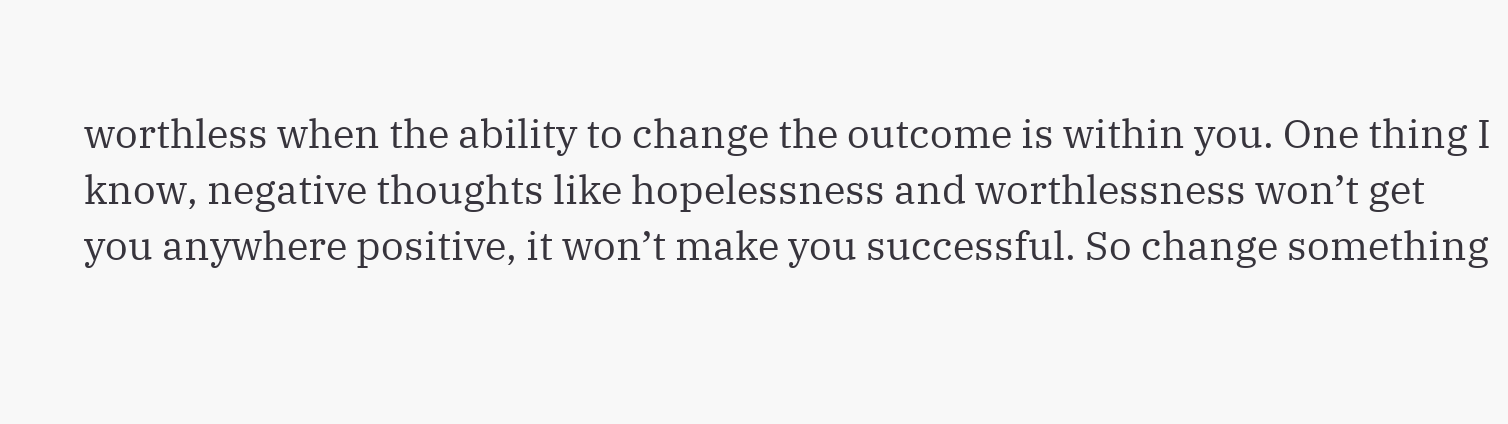worthless when the ability to change the outcome is within you. One thing I know, negative thoughts like hopelessness and worthlessness won’t get you anywhere positive, it won’t make you successful. So change something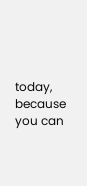today, because you can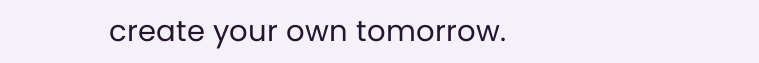create your own tomorrow.